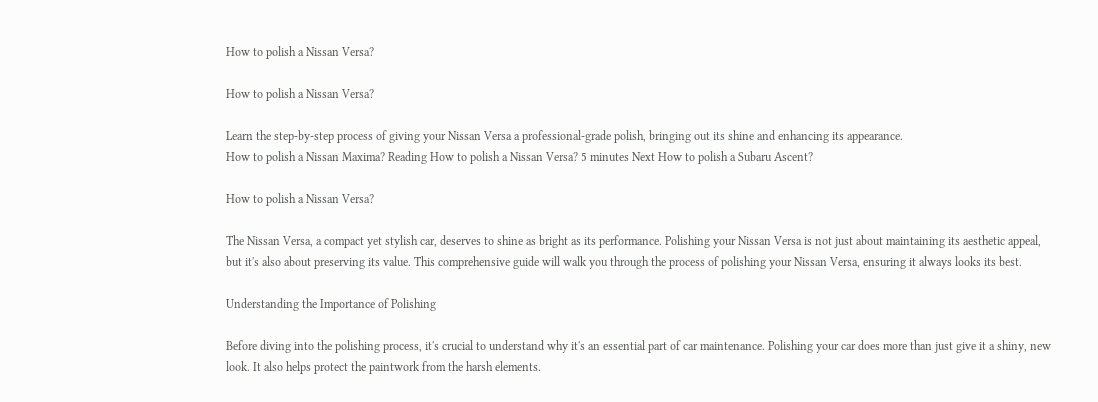How to polish a Nissan Versa?

How to polish a Nissan Versa?

Learn the step-by-step process of giving your Nissan Versa a professional-grade polish, bringing out its shine and enhancing its appearance.
How to polish a Nissan Maxima? Reading How to polish a Nissan Versa? 5 minutes Next How to polish a Subaru Ascent?

How to polish a Nissan Versa?

The Nissan Versa, a compact yet stylish car, deserves to shine as bright as its performance. Polishing your Nissan Versa is not just about maintaining its aesthetic appeal, but it's also about preserving its value. This comprehensive guide will walk you through the process of polishing your Nissan Versa, ensuring it always looks its best.

Understanding the Importance of Polishing

Before diving into the polishing process, it's crucial to understand why it's an essential part of car maintenance. Polishing your car does more than just give it a shiny, new look. It also helps protect the paintwork from the harsh elements.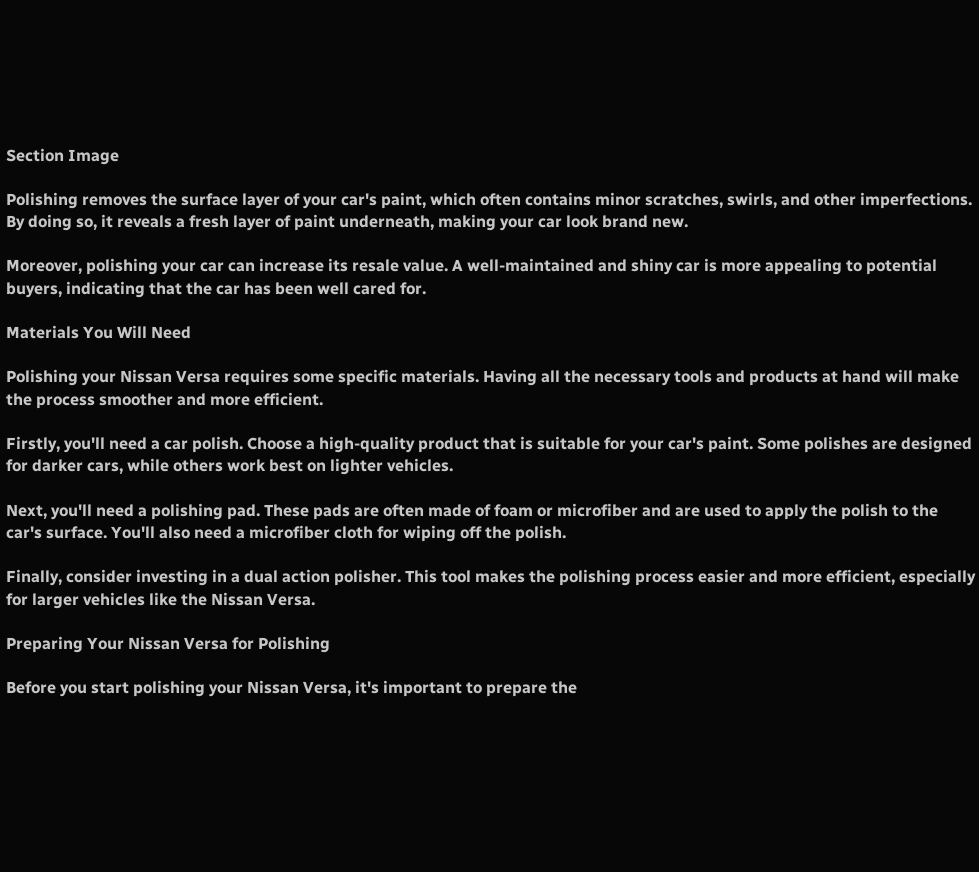Section Image

Polishing removes the surface layer of your car's paint, which often contains minor scratches, swirls, and other imperfections. By doing so, it reveals a fresh layer of paint underneath, making your car look brand new.

Moreover, polishing your car can increase its resale value. A well-maintained and shiny car is more appealing to potential buyers, indicating that the car has been well cared for.

Materials You Will Need

Polishing your Nissan Versa requires some specific materials. Having all the necessary tools and products at hand will make the process smoother and more efficient.

Firstly, you'll need a car polish. Choose a high-quality product that is suitable for your car's paint. Some polishes are designed for darker cars, while others work best on lighter vehicles.

Next, you'll need a polishing pad. These pads are often made of foam or microfiber and are used to apply the polish to the car's surface. You'll also need a microfiber cloth for wiping off the polish.

Finally, consider investing in a dual action polisher. This tool makes the polishing process easier and more efficient, especially for larger vehicles like the Nissan Versa.

Preparing Your Nissan Versa for Polishing

Before you start polishing your Nissan Versa, it's important to prepare the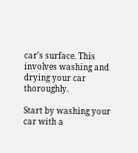car's surface. This involves washing and drying your car thoroughly.

Start by washing your car with a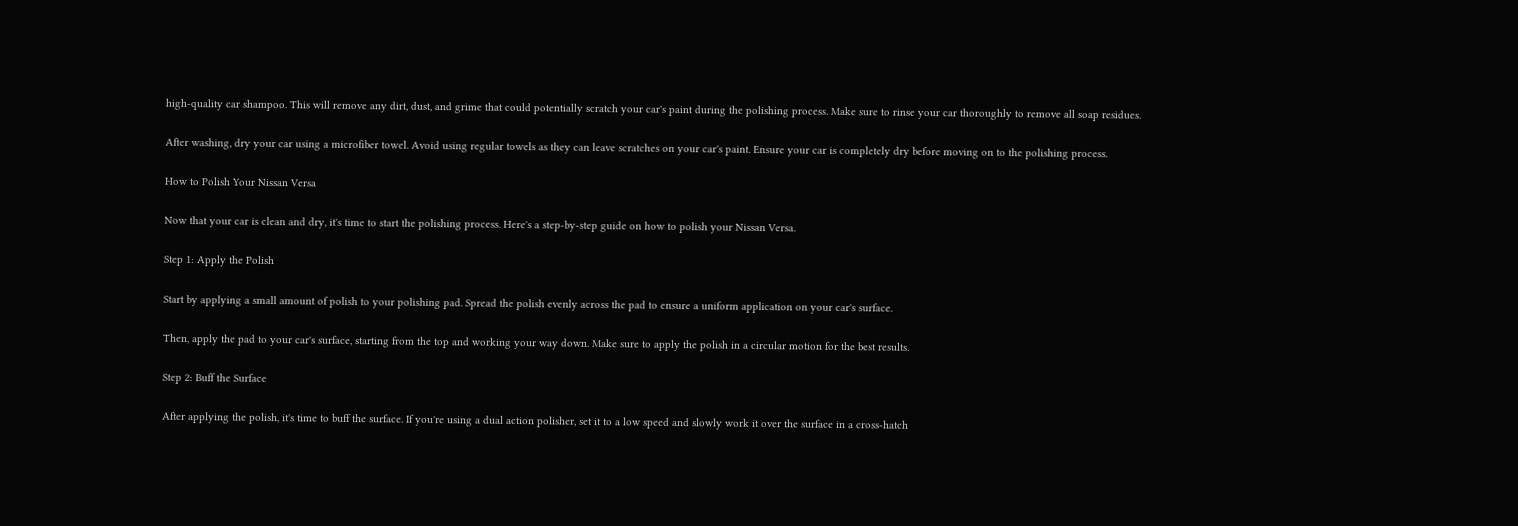high-quality car shampoo. This will remove any dirt, dust, and grime that could potentially scratch your car's paint during the polishing process. Make sure to rinse your car thoroughly to remove all soap residues.

After washing, dry your car using a microfiber towel. Avoid using regular towels as they can leave scratches on your car's paint. Ensure your car is completely dry before moving on to the polishing process.

How to Polish Your Nissan Versa

Now that your car is clean and dry, it's time to start the polishing process. Here's a step-by-step guide on how to polish your Nissan Versa.

Step 1: Apply the Polish

Start by applying a small amount of polish to your polishing pad. Spread the polish evenly across the pad to ensure a uniform application on your car's surface.

Then, apply the pad to your car's surface, starting from the top and working your way down. Make sure to apply the polish in a circular motion for the best results.

Step 2: Buff the Surface

After applying the polish, it's time to buff the surface. If you're using a dual action polisher, set it to a low speed and slowly work it over the surface in a cross-hatch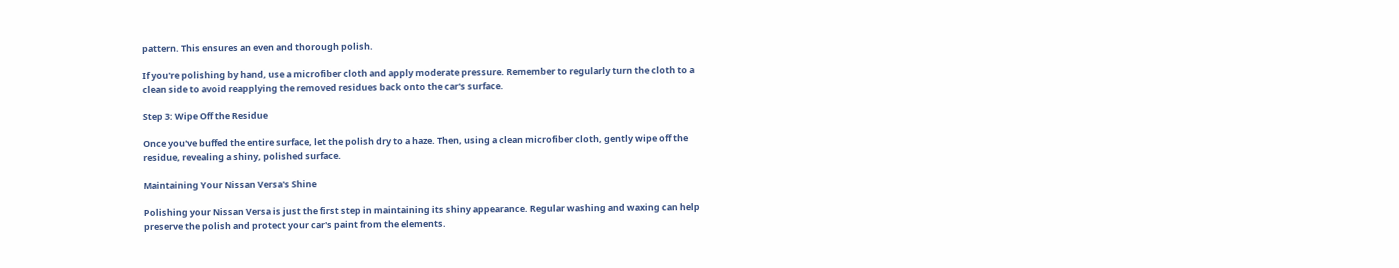pattern. This ensures an even and thorough polish.

If you're polishing by hand, use a microfiber cloth and apply moderate pressure. Remember to regularly turn the cloth to a clean side to avoid reapplying the removed residues back onto the car's surface.

Step 3: Wipe Off the Residue

Once you've buffed the entire surface, let the polish dry to a haze. Then, using a clean microfiber cloth, gently wipe off the residue, revealing a shiny, polished surface.

Maintaining Your Nissan Versa's Shine

Polishing your Nissan Versa is just the first step in maintaining its shiny appearance. Regular washing and waxing can help preserve the polish and protect your car's paint from the elements.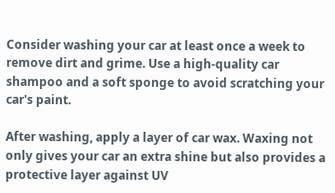Consider washing your car at least once a week to remove dirt and grime. Use a high-quality car shampoo and a soft sponge to avoid scratching your car's paint.

After washing, apply a layer of car wax. Waxing not only gives your car an extra shine but also provides a protective layer against UV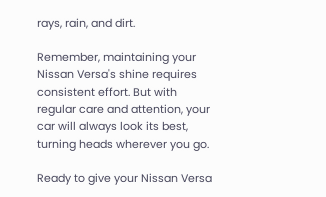rays, rain, and dirt.

Remember, maintaining your Nissan Versa's shine requires consistent effort. But with regular care and attention, your car will always look its best, turning heads wherever you go.

Ready to give your Nissan Versa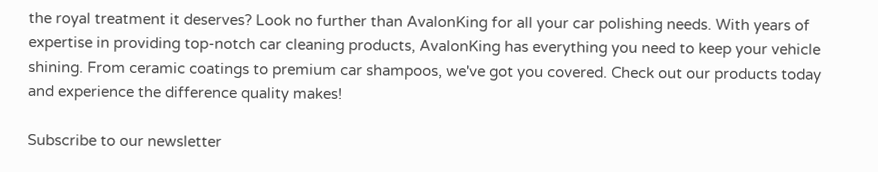the royal treatment it deserves? Look no further than AvalonKing for all your car polishing needs. With years of expertise in providing top-notch car cleaning products, AvalonKing has everything you need to keep your vehicle shining. From ceramic coatings to premium car shampoos, we've got you covered. Check out our products today and experience the difference quality makes!

Subscribe to our newsletter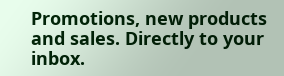Promotions, new products and sales. Directly to your inbox.